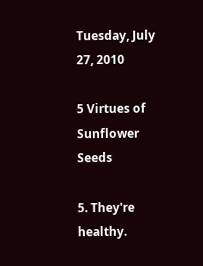Tuesday, July 27, 2010

5 Virtues of Sunflower Seeds

5. They're healthy.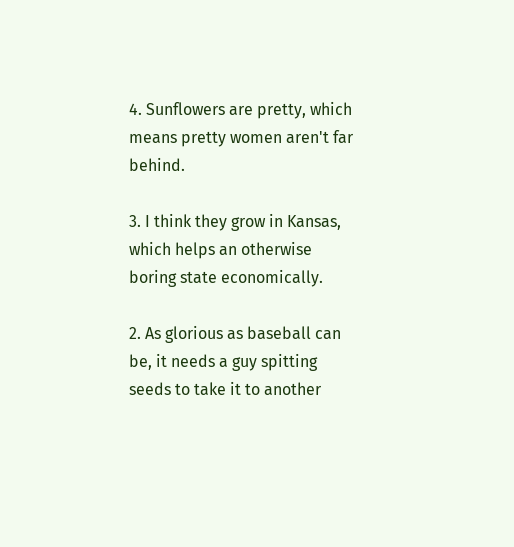4. Sunflowers are pretty, which means pretty women aren't far behind.

3. I think they grow in Kansas, which helps an otherwise boring state economically.

2. As glorious as baseball can be, it needs a guy spitting seeds to take it to another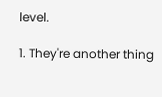level.

1. They're another thing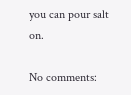you can pour salt on.

No comments: